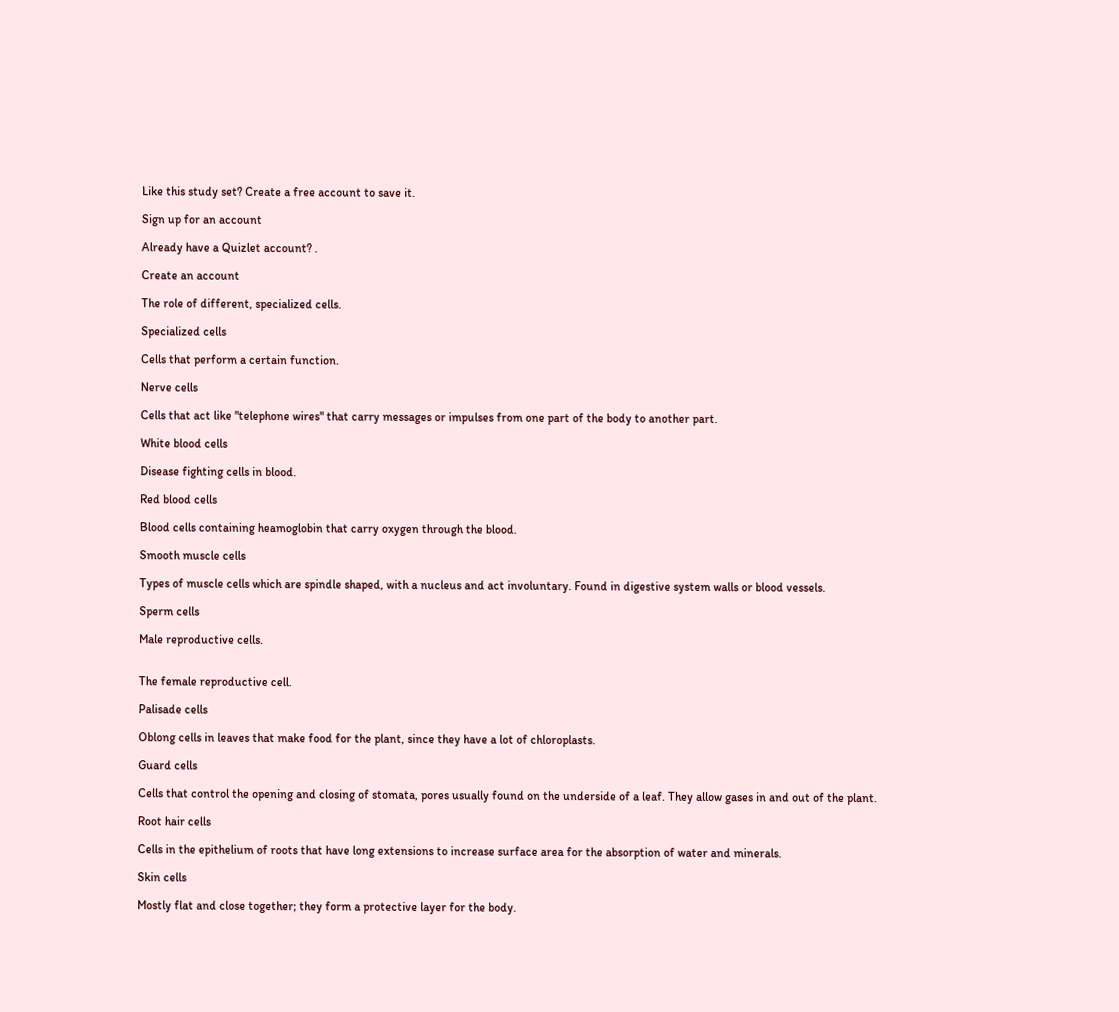Like this study set? Create a free account to save it.

Sign up for an account

Already have a Quizlet account? .

Create an account

The role of different, specialized cells.

Specialized cells

Cells that perform a certain function.

Nerve cells

Cells that act like "telephone wires" that carry messages or impulses from one part of the body to another part.

White blood cells

Disease fighting cells in blood.

Red blood cells

Blood cells containing heamoglobin that carry oxygen through the blood.

Smooth muscle cells

Types of muscle cells which are spindle shaped, with a nucleus and act involuntary. Found in digestive system walls or blood vessels.

Sperm cells

Male reproductive cells.


The female reproductive cell.

Palisade cells

Oblong cells in leaves that make food for the plant, since they have a lot of chloroplasts.

Guard cells

Cells that control the opening and closing of stomata, pores usually found on the underside of a leaf. They allow gases in and out of the plant.

Root hair cells

Cells in the epithelium of roots that have long extensions to increase surface area for the absorption of water and minerals.

Skin cells

Mostly flat and close together; they form a protective layer for the body.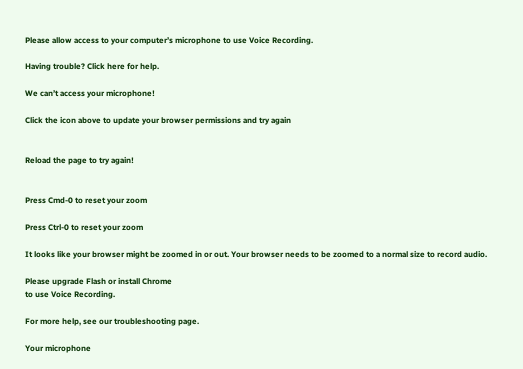Please allow access to your computer’s microphone to use Voice Recording.

Having trouble? Click here for help.

We can’t access your microphone!

Click the icon above to update your browser permissions and try again


Reload the page to try again!


Press Cmd-0 to reset your zoom

Press Ctrl-0 to reset your zoom

It looks like your browser might be zoomed in or out. Your browser needs to be zoomed to a normal size to record audio.

Please upgrade Flash or install Chrome
to use Voice Recording.

For more help, see our troubleshooting page.

Your microphone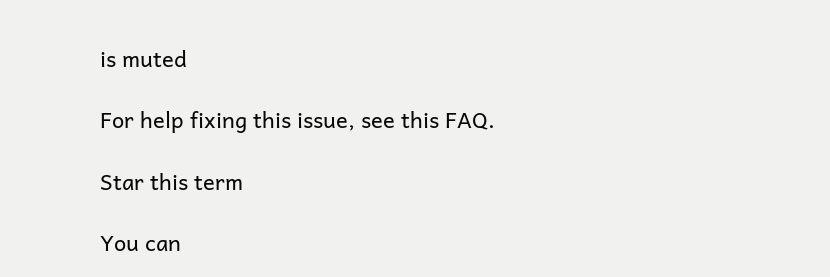is muted

For help fixing this issue, see this FAQ.

Star this term

You can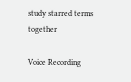study starred terms together

Voice Recording